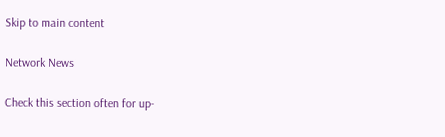Skip to main content

Network News

Check this section often for up-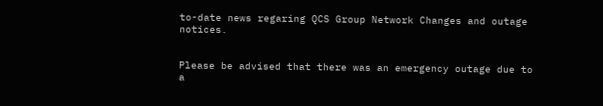to-date news regaring QCS Group Network Changes and outage notices.


Please be advised that there was an emergency outage due to a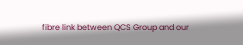fibre link between QCS Group and our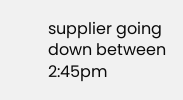supplier going down between 2:45pm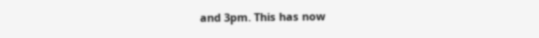and 3pm. This has now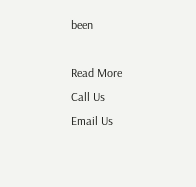been

Read More
Call Us
Email Us